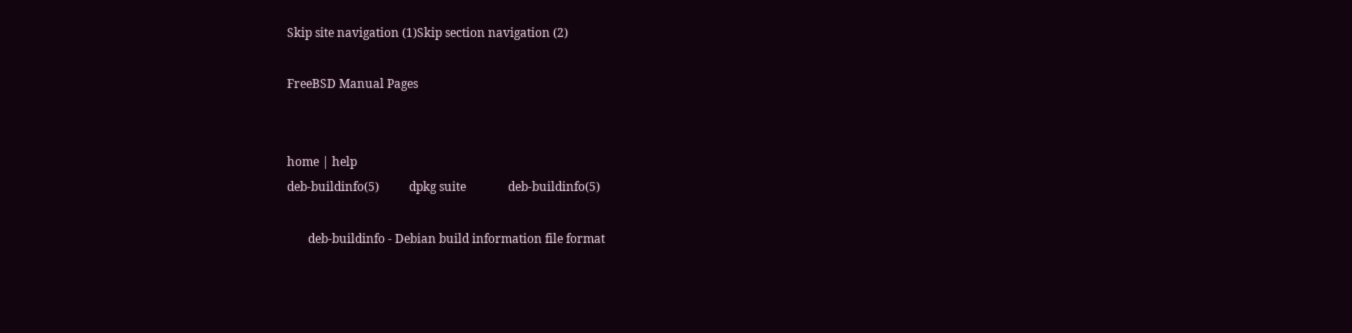Skip site navigation (1)Skip section navigation (2)

FreeBSD Manual Pages


home | help
deb-buildinfo(5)          dpkg suite              deb-buildinfo(5)

       deb-buildinfo - Debian build information file format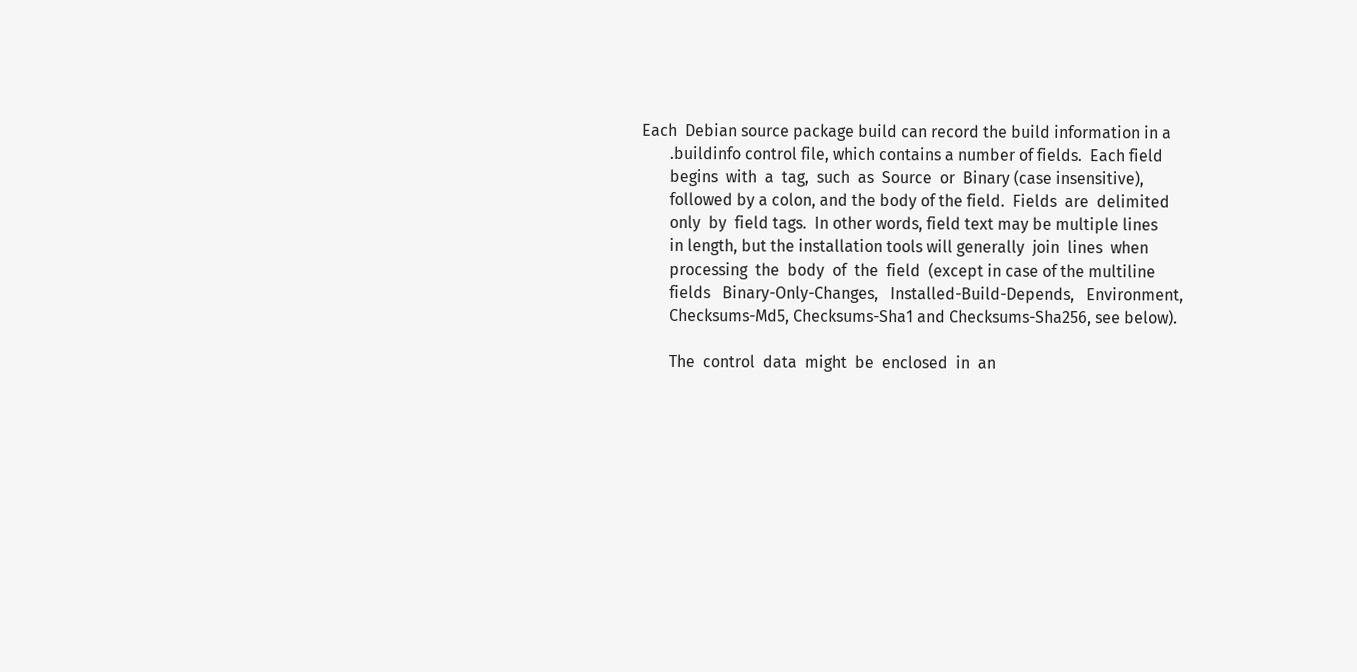Each  Debian source package build can record the build information in a
       .buildinfo control file, which contains a number of fields.  Each field
       begins  with  a  tag,  such  as  Source  or  Binary (case insensitive),
       followed by a colon, and the body of the field.  Fields  are  delimited
       only  by  field tags.  In other words, field text may be multiple lines
       in length, but the installation tools will generally  join  lines  when
       processing  the  body  of  the  field  (except in case of the multiline
       fields   Binary-Only-Changes,   Installed-Build-Depends,   Environment,
       Checksums-Md5, Checksums-Sha1 and Checksums-Sha256, see below).

       The  control  data  might  be  enclosed  in  an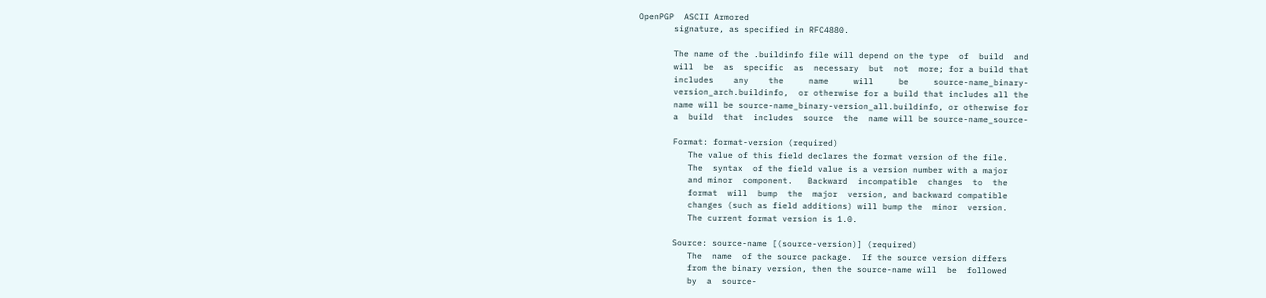OpenPGP  ASCII Armored
       signature, as specified in RFC4880.

       The name of the .buildinfo file will depend on the type  of  build  and
       will  be  as  specific  as  necessary  but  not  more; for a build that
       includes    any    the     name     will     be     source-name_binary-
       version_arch.buildinfo,  or otherwise for a build that includes all the
       name will be source-name_binary-version_all.buildinfo, or otherwise for
       a  build  that  includes  source  the  name will be source-name_source-

       Format: format-version (required)
          The value of this field declares the format version of the file.
          The  syntax  of the field value is a version number with a major
          and minor  component.   Backward  incompatible  changes  to  the
          format  will  bump  the  major  version, and backward compatible
          changes (such as field additions) will bump the  minor  version.
          The current format version is 1.0.

       Source: source-name [(source-version)] (required)
          The  name  of the source package.  If the source version differs
          from the binary version, then the source-name will  be  followed
          by  a  source-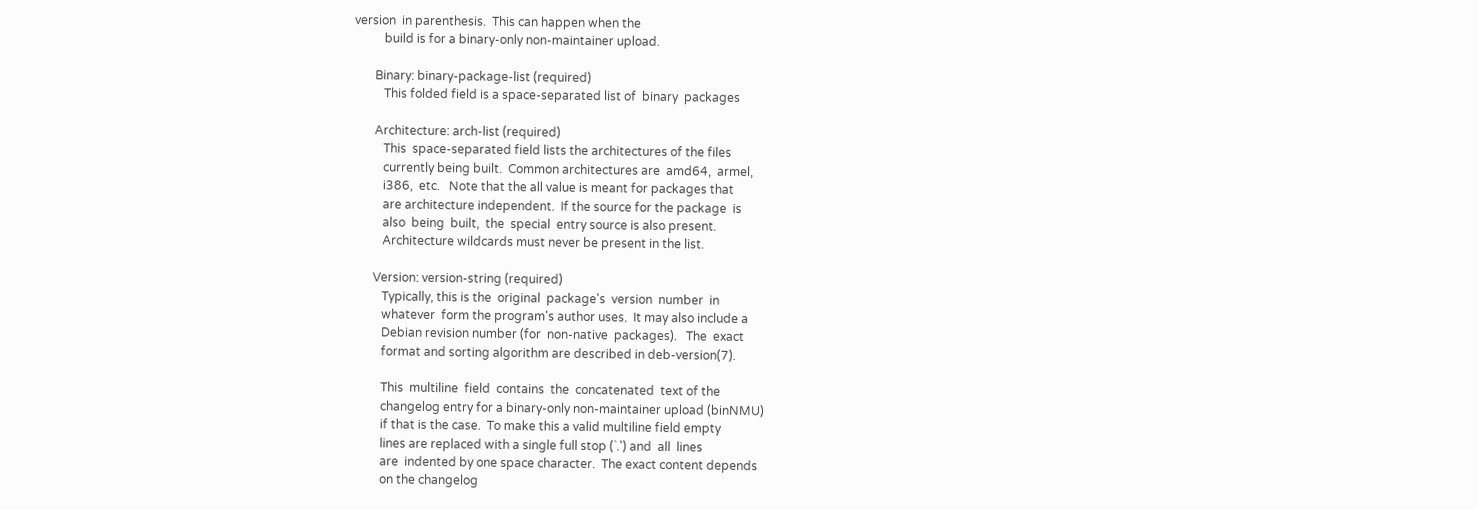version  in parenthesis.  This can happen when the
          build is for a binary-only non-maintainer upload.

       Binary: binary-package-list (required)
          This folded field is a space-separated list of  binary  packages

       Architecture: arch-list (required)
          This  space-separated field lists the architectures of the files
          currently being built.  Common architectures are  amd64,  armel,
          i386,  etc.   Note that the all value is meant for packages that
          are architecture independent.  If the source for the package  is
          also  being  built,  the  special  entry source is also present.
          Architecture wildcards must never be present in the list.

       Version: version-string (required)
          Typically, this is the  original  package's  version  number  in
          whatever  form the program's author uses.  It may also include a
          Debian revision number (for  non-native  packages).   The  exact
          format and sorting algorithm are described in deb-version(7).

          This  multiline  field  contains  the  concatenated  text of the
          changelog entry for a binary-only non-maintainer upload (binNMU)
          if that is the case.  To make this a valid multiline field empty
          lines are replaced with a single full stop (`.') and  all  lines
          are  indented by one space character.  The exact content depends
          on the changelog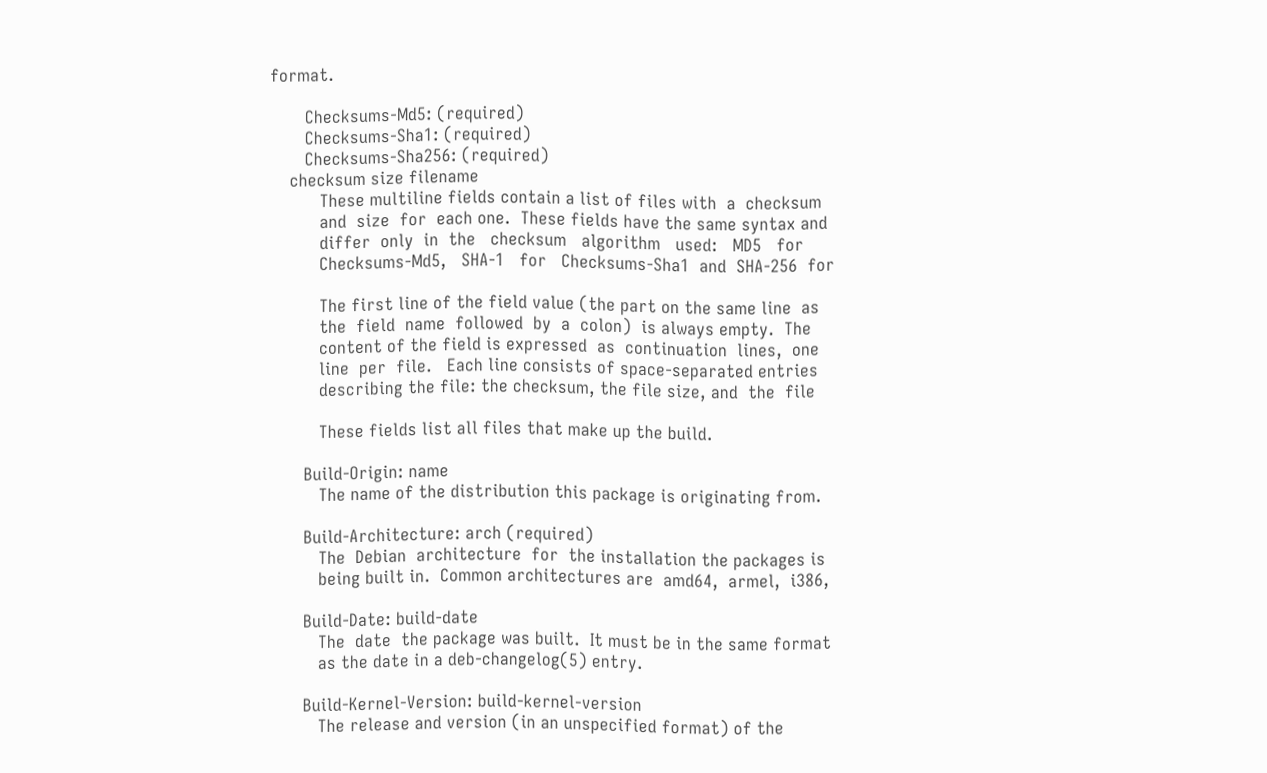format.

       Checksums-Md5: (required)
       Checksums-Sha1: (required)
       Checksums-Sha256: (required)
    checksum size filename
          These multiline fields contain a list of files with  a  checksum
          and  size  for  each one.  These fields have the same syntax and
          differ  only  in  the   checksum   algorithm   used:   MD5   for
          Checksums-Md5,   SHA-1   for   Checksums-Sha1  and  SHA-256  for

          The first line of the field value (the part on the same line  as
          the  field  name  followed  by  a  colon)  is always empty.  The
          content of the field is expressed  as  continuation  lines,  one
          line  per  file.   Each line consists of space-separated entries
          describing the file: the checksum, the file size, and  the  file

          These fields list all files that make up the build.

       Build-Origin: name
          The name of the distribution this package is originating from.

       Build-Architecture: arch (required)
          The  Debian  architecture  for  the installation the packages is
          being built in.  Common architectures are  amd64,  armel,  i386,

       Build-Date: build-date
          The  date  the package was built.  It must be in the same format
          as the date in a deb-changelog(5) entry.

       Build-Kernel-Version: build-kernel-version
          The release and version (in an unspecified format) of the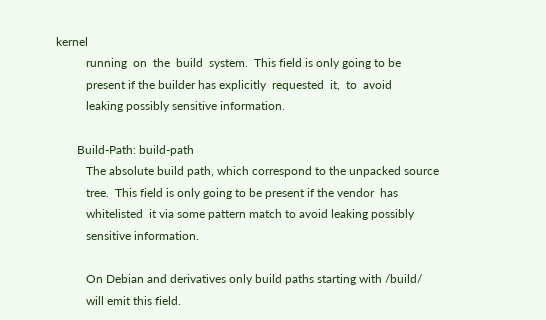kernel
          running  on  the  build  system.  This field is only going to be
          present if the builder has explicitly  requested  it,  to  avoid
          leaking possibly sensitive information.

       Build-Path: build-path
          The absolute build path, which correspond to the unpacked source
          tree.  This field is only going to be present if the vendor  has
          whitelisted  it via some pattern match to avoid leaking possibly
          sensitive information.

          On Debian and derivatives only build paths starting with /build/
          will emit this field.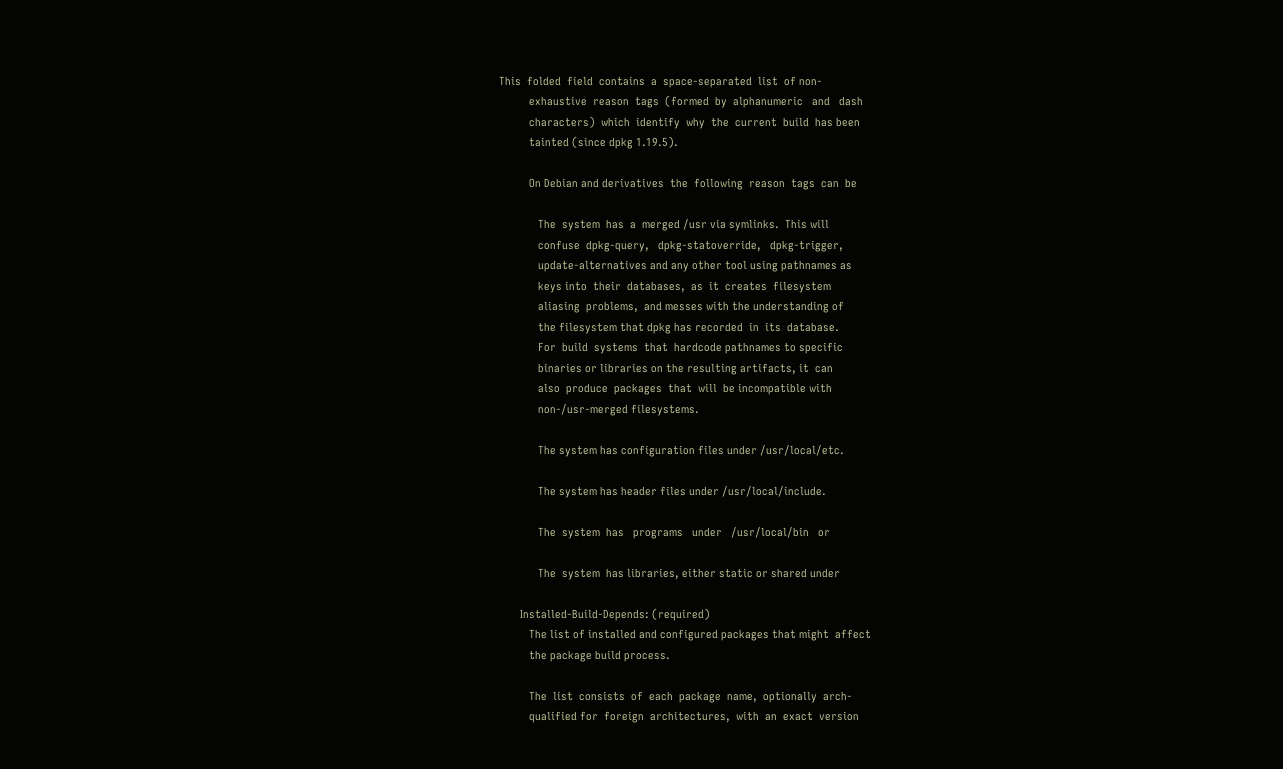This  folded  field  contains  a  space-separated  list  of non-
          exhaustive  reason  tags  (formed  by  alphanumeric   and   dash
          characters)  which  identify  why  the  current  build  has been
          tainted (since dpkg 1.19.5).

          On Debian and derivatives  the  following  reason  tags  can  be

             The  system  has  a  merged /usr via symlinks.  This will
             confuse  dpkg-query,   dpkg-statoverride,   dpkg-trigger,
             update-alternatives and any other tool using pathnames as
             keys into  their  databases,  as  it  creates  filesystem
             aliasing  problems,  and messes with the understanding of
             the filesystem that dpkg has recorded  in  its  database.
             For  build  systems  that  hardcode pathnames to specific
             binaries or libraries on the resulting artifacts, it  can
             also  produce  packages  that  will  be incompatible with
             non-/usr-merged filesystems.

             The system has configuration files under /usr/local/etc.

             The system has header files under /usr/local/include.

             The  system  has   programs   under   /usr/local/bin   or

             The  system  has libraries, either static or shared under

       Installed-Build-Depends: (required)
          The list of installed and configured packages that might  affect
          the package build process.

          The  list  consists  of  each  package  name,  optionally  arch-
          qualified for  foreign  architectures,  with  an  exact  version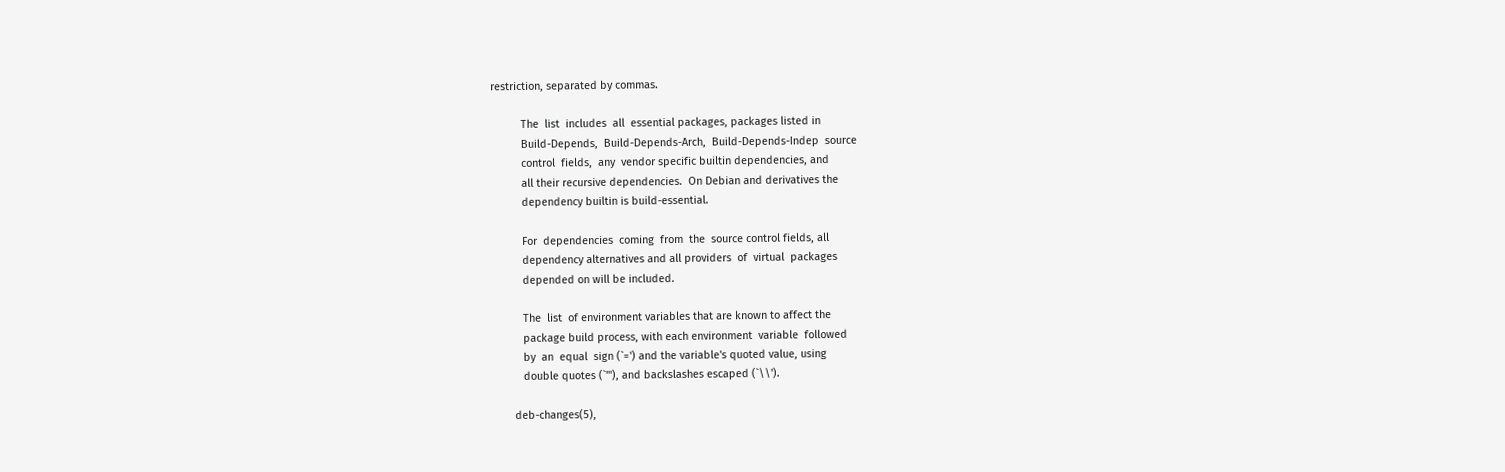restriction, separated by commas.

          The  list  includes  all  essential packages, packages listed in
          Build-Depends,  Build-Depends-Arch,  Build-Depends-Indep  source
          control  fields,  any  vendor specific builtin dependencies, and
          all their recursive dependencies.  On Debian and derivatives the
          dependency builtin is build-essential.

          For  dependencies  coming  from  the  source control fields, all
          dependency alternatives and all providers  of  virtual  packages
          depended on will be included.

          The  list  of environment variables that are known to affect the
          package build process, with each environment  variable  followed
          by  an  equal  sign (`=') and the variable's quoted value, using
          double quotes (`"'), and backslashes escaped (`\\').

       deb-changes(5),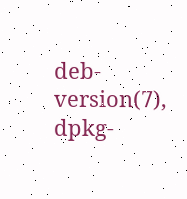deb-version(7), dpkg-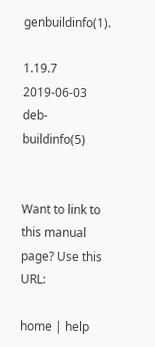genbuildinfo(1).

1.19.7                2019-06-03              deb-buildinfo(5)


Want to link to this manual page? Use this URL:

home | help